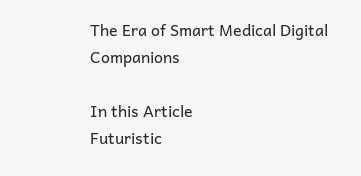The Era of Smart Medical Digital Companions

In this Article
Futuristic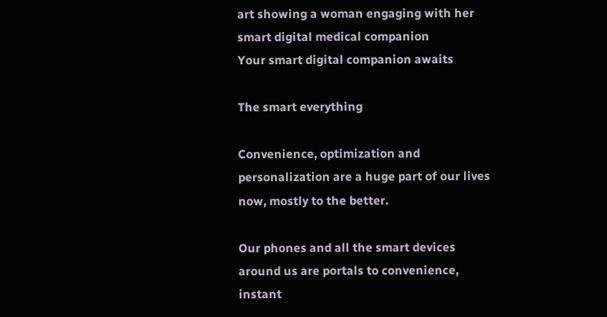art showing a woman engaging with her smart digital medical companion
Your smart digital companion awaits

The smart everything

Convenience, optimization and personalization are a huge part of our lives now, mostly to the better.

Our phones and all the smart devices around us are portals to convenience, instant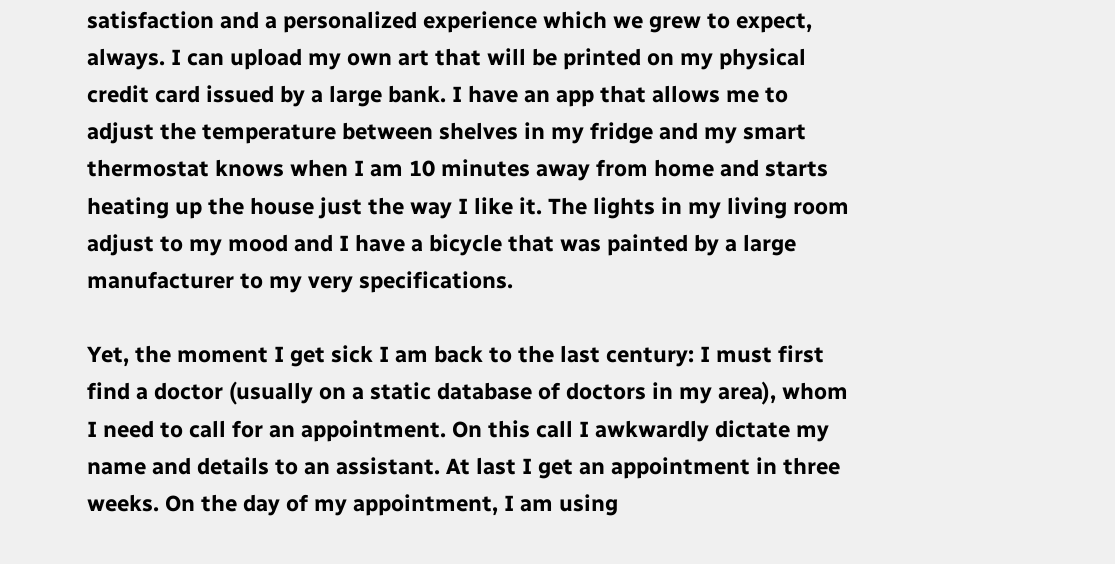satisfaction and a personalized experience which we grew to expect, always. I can upload my own art that will be printed on my physical credit card issued by a large bank. I have an app that allows me to adjust the temperature between shelves in my fridge and my smart thermostat knows when I am 10 minutes away from home and starts heating up the house just the way I like it. The lights in my living room adjust to my mood and I have a bicycle that was painted by a large manufacturer to my very specifications.

Yet, the moment I get sick I am back to the last century: I must first find a doctor (usually on a static database of doctors in my area), whom I need to call for an appointment. On this call I awkwardly dictate my name and details to an assistant. At last I get an appointment in three weeks. On the day of my appointment, I am using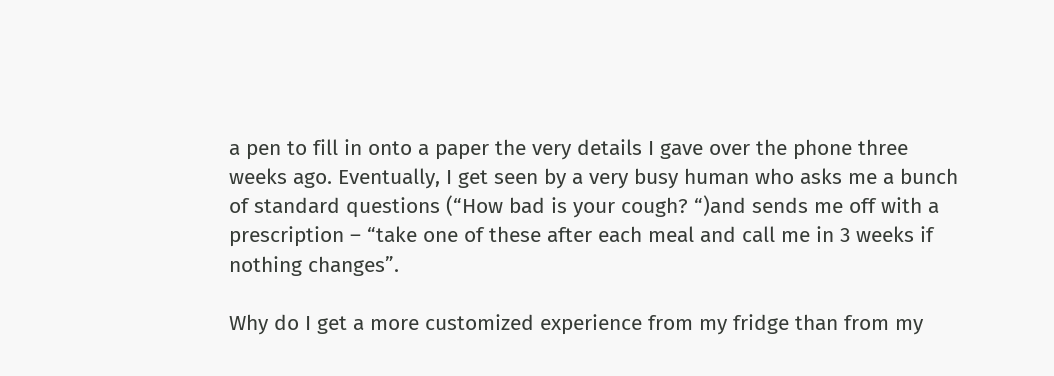a pen to fill in onto a paper the very details I gave over the phone three weeks ago. Eventually, I get seen by a very busy human who asks me a bunch of standard questions (“How bad is your cough? “)and sends me off with a prescription – “take one of these after each meal and call me in 3 weeks if nothing changes”.

Why do I get a more customized experience from my fridge than from my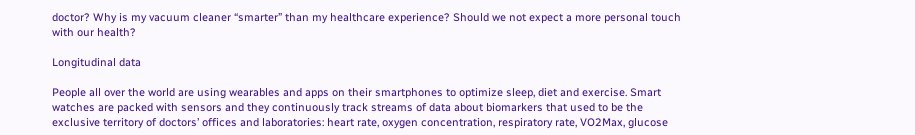doctor? Why is my vacuum cleaner “smarter” than my healthcare experience? Should we not expect a more personal touch with our health?

Longitudinal data

People all over the world are using wearables and apps on their smartphones to optimize sleep, diet and exercise. Smart watches are packed with sensors and they continuously track streams of data about biomarkers that used to be the exclusive territory of doctors’ offices and laboratories: heart rate, oxygen concentration, respiratory rate, VO2Max, glucose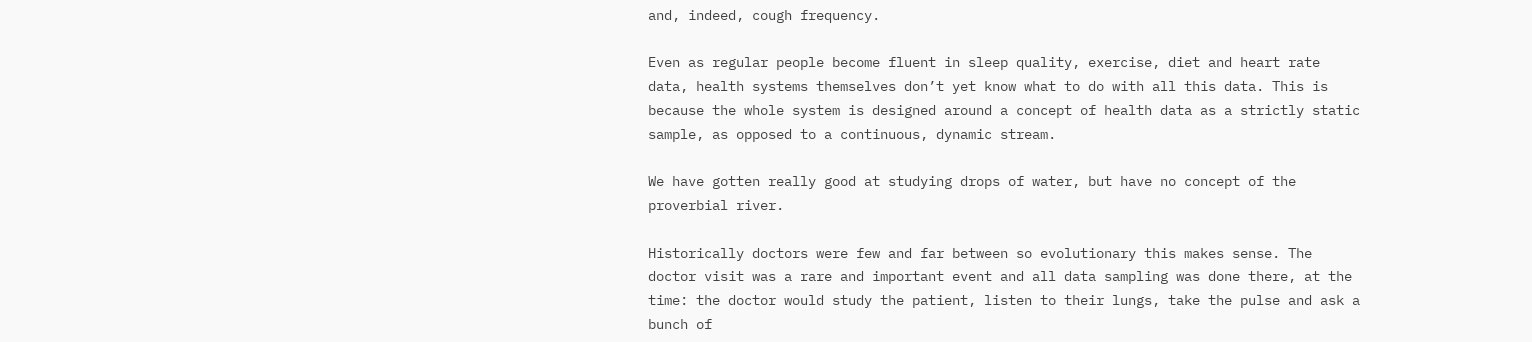and, indeed, cough frequency.

Even as regular people become fluent in sleep quality, exercise, diet and heart rate data, health systems themselves don’t yet know what to do with all this data. This is because the whole system is designed around a concept of health data as a strictly static sample, as opposed to a continuous, dynamic stream.

We have gotten really good at studying drops of water, but have no concept of the proverbial river.

Historically doctors were few and far between so evolutionary this makes sense. The doctor visit was a rare and important event and all data sampling was done there, at the time: the doctor would study the patient, listen to their lungs, take the pulse and ask a bunch of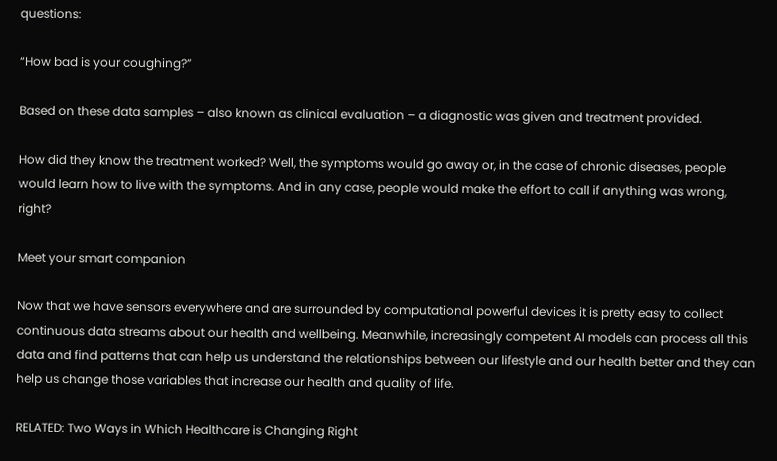questions:

“How bad is your coughing?”

Based on these data samples – also known as clinical evaluation – a diagnostic was given and treatment provided.

How did they know the treatment worked? Well, the symptoms would go away or, in the case of chronic diseases, people would learn how to live with the symptoms. And in any case, people would make the effort to call if anything was wrong, right?

Meet your smart companion

Now that we have sensors everywhere and are surrounded by computational powerful devices it is pretty easy to collect continuous data streams about our health and wellbeing. Meanwhile, increasingly competent AI models can process all this data and find patterns that can help us understand the relationships between our lifestyle and our health better and they can help us change those variables that increase our health and quality of life.

RELATED: Two Ways in Which Healthcare is Changing Right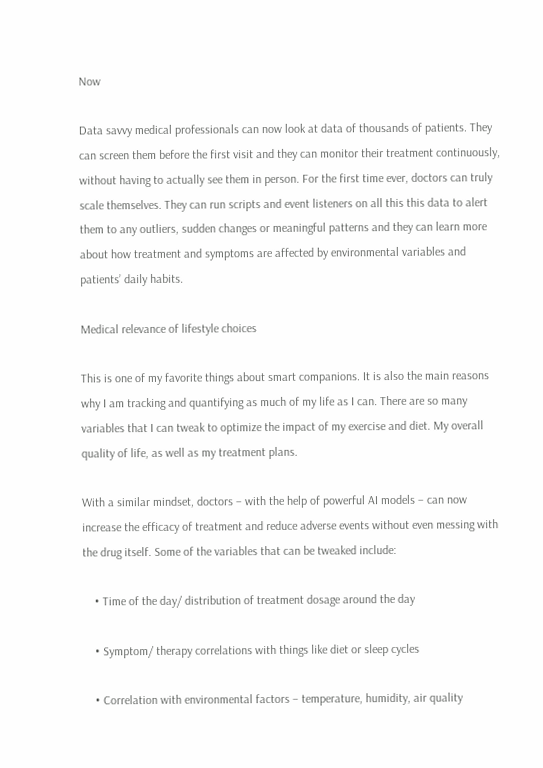Now

Data savvy medical professionals can now look at data of thousands of patients. They can screen them before the first visit and they can monitor their treatment continuously, without having to actually see them in person. For the first time ever, doctors can truly scale themselves. They can run scripts and event listeners on all this this data to alert them to any outliers, sudden changes or meaningful patterns and they can learn more about how treatment and symptoms are affected by environmental variables and patients’ daily habits.

Medical relevance of lifestyle choices

This is one of my favorite things about smart companions. It is also the main reasons why I am tracking and quantifying as much of my life as I can. There are so many variables that I can tweak to optimize the impact of my exercise and diet. My overall quality of life, as well as my treatment plans.

With a similar mindset, doctors – with the help of powerful AI models – can now increase the efficacy of treatment and reduce adverse events without even messing with the drug itself. Some of the variables that can be tweaked include:

    • Time of the day/ distribution of treatment dosage around the day

    • Symptom/ therapy correlations with things like diet or sleep cycles

    • Correlation with environmental factors – temperature, humidity, air quality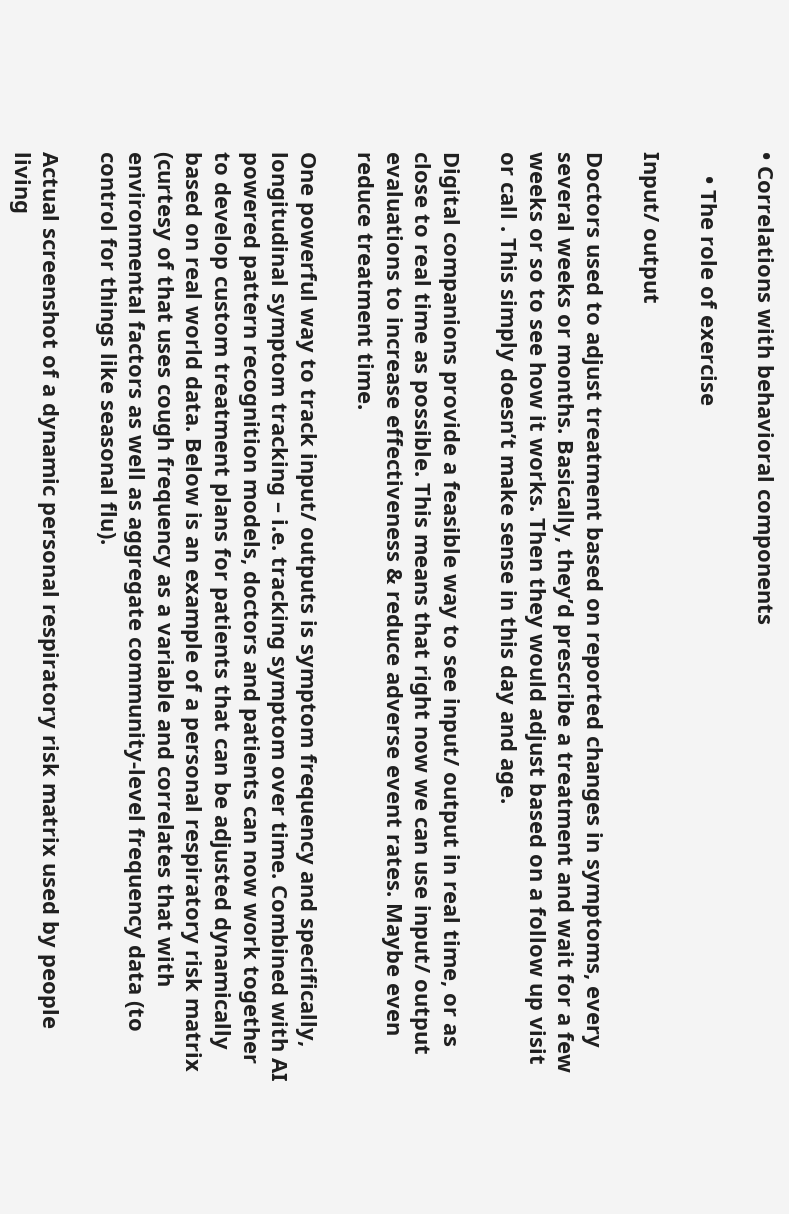• Correlations with behavioral components

    • The role of exercise

Input/ output

Doctors used to adjust treatment based on reported changes in symptoms, every several weeks or months. Basically, they’d prescribe a treatment and wait for a few weeks or so to see how it works. Then they would adjust based on a follow up visit or call . This simply doesn’t make sense in this day and age.

Digital companions provide a feasible way to see input/ output in real time, or as close to real time as possible. This means that right now we can use input/ output evaluations to increase effectiveness & reduce adverse event rates. Maybe even reduce treatment time.

One powerful way to track input/ outputs is symptom frequency and specifically, longitudinal symptom tracking – i.e. tracking symptom over time. Combined with AI powered pattern recognition models, doctors and patients can now work together to develop custom treatment plans for patients that can be adjusted dynamically based on real world data. Below is an example of a personal respiratory risk matrix (curtesy of that uses cough frequency as a variable and correlates that with environmental factors as well as aggregate community-level frequency data (to control for things like seasonal flu).

Actual screenshot of a dynamic personal respiratory risk matrix used by people living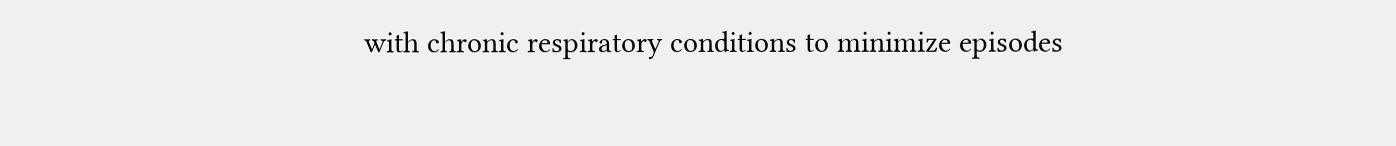with chronic respiratory conditions to minimize episodes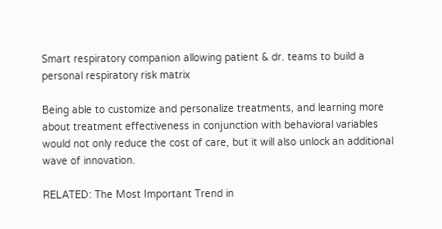Smart respiratory companion allowing patient & dr. teams to build a personal respiratory risk matrix

Being able to customize and personalize treatments, and learning more about treatment effectiveness in conjunction with behavioral variables would not only reduce the cost of care, but it will also unlock an additional wave of innovation.

RELATED: The Most Important Trend in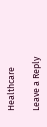Healthcare

Leave a Reply